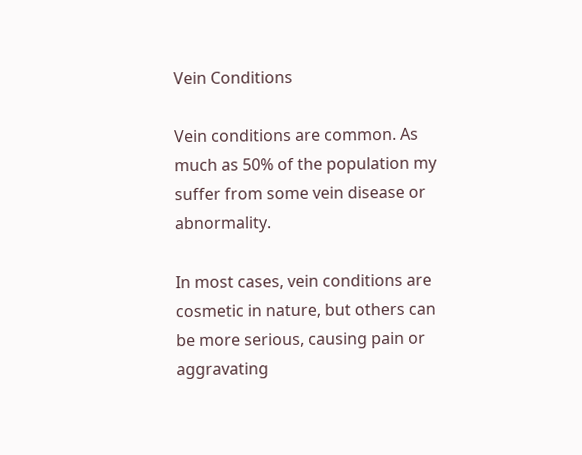Vein Conditions

Vein conditions are common. As much as 50% of the population my suffer from some vein disease or abnormality.

In most cases, vein conditions are cosmetic in nature, but others can be more serious, causing pain or aggravating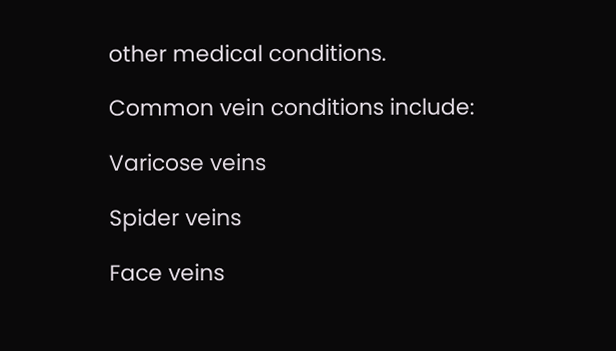other medical conditions.

Common vein conditions include:

Varicose veins

Spider veins

Face veins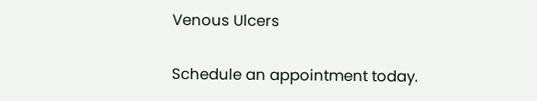Venous Ulcers

Schedule an appointment today.